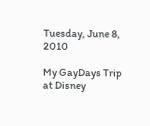Tuesday, June 8, 2010

My GayDays Trip at Disney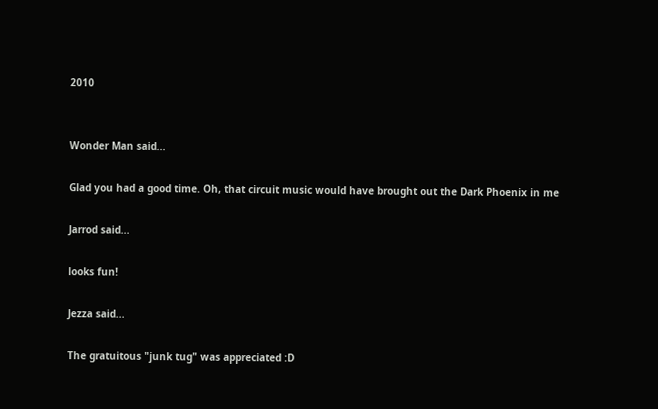2010


Wonder Man said...

Glad you had a good time. Oh, that circuit music would have brought out the Dark Phoenix in me

Jarrod said...

looks fun!

Jezza said...

The gratuitous "junk tug" was appreciated :D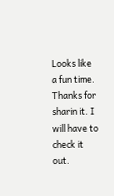Looks like a fun time. Thanks for sharin it. I will have to check it out.